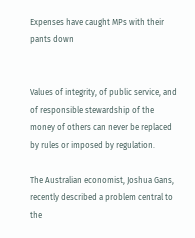Expenses have caught MPs with their pants down


Values of integrity, of public service, and of responsible stewardship of the money of others can never be replaced by rules or imposed by regulation.

The Australian economist, Joshua Gans, recently described a problem central to the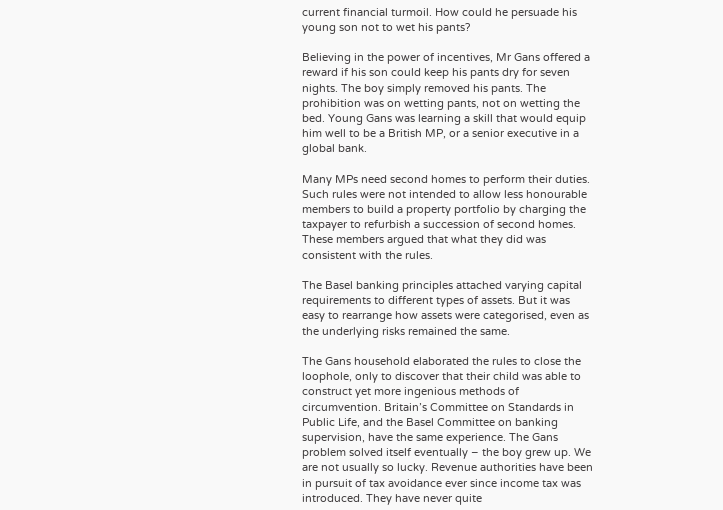current financial turmoil. How could he persuade his young son not to wet his pants?

Believing in the power of incentives, Mr Gans offered a reward if his son could keep his pants dry for seven nights. The boy simply removed his pants. The prohibition was on wetting pants, not on wetting the bed. Young Gans was learning a skill that would equip him well to be a British MP, or a senior executive in a global bank.

Many MPs need second homes to perform their duties. Such rules were not intended to allow less honourable members to build a property portfolio by charging the taxpayer to refurbish a succession of second homes. These members argued that what they did was consistent with the rules.

The Basel banking principles attached varying capital requirements to different types of assets. But it was easy to rearrange how assets were categorised, even as the underlying risks remained the same.

The Gans household elaborated the rules to close the loophole, only to discover that their child was able to construct yet more ingenious methods of circumvention. Britain’s Committee on Standards in Public Life, and the Basel Committee on banking supervision, have the same experience. The Gans problem solved itself eventually – the boy grew up. We are not usually so lucky. Revenue authorities have been in pursuit of tax avoidance ever since income tax was introduced. They have never quite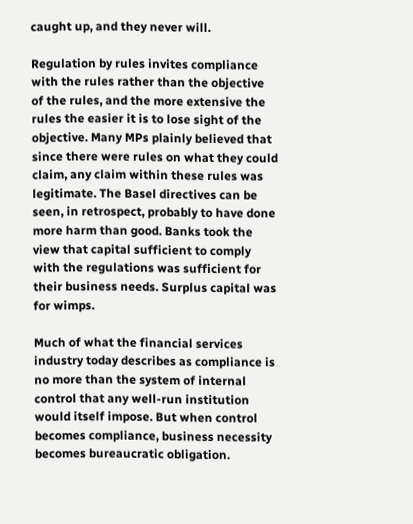caught up, and they never will.

Regulation by rules invites compliance with the rules rather than the objective of the rules, and the more extensive the rules the easier it is to lose sight of the objective. Many MPs plainly believed that since there were rules on what they could claim, any claim within these rules was legitimate. The Basel directives can be seen, in retrospect, probably to have done more harm than good. Banks took the view that capital sufficient to comply with the regulations was sufficient for their business needs. Surplus capital was for wimps.

Much of what the financial services industry today describes as compliance is no more than the system of internal control that any well-run institution would itself impose. But when control becomes compliance, business necessity becomes bureaucratic obligation.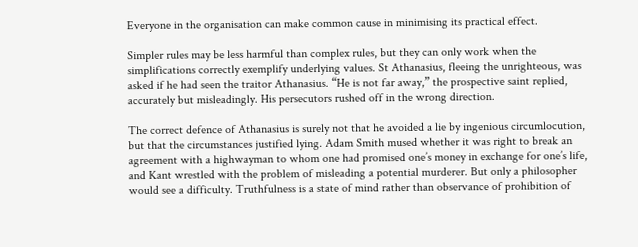Everyone in the organisation can make common cause in minimising its practical effect.

Simpler rules may be less harmful than complex rules, but they can only work when the simplifications correctly exemplify underlying values. St Athanasius, fleeing the unrighteous, was asked if he had seen the traitor Athanasius. “He is not far away,” the prospective saint replied, accurately but misleadingly. His persecutors rushed off in the wrong direction.

The correct defence of Athanasius is surely not that he avoided a lie by ingenious circumlocution, but that the circumstances justified lying. Adam Smith mused whether it was right to break an agreement with a highwayman to whom one had promised one’s money in exchange for one’s life, and Kant wrestled with the problem of misleading a potential murderer. But only a philosopher would see a difficulty. Truthfulness is a state of mind rather than observance of prohibition of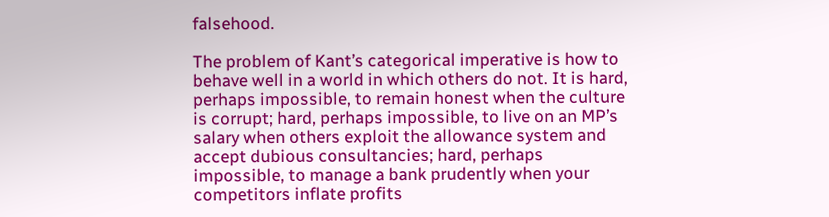falsehood.

The problem of Kant’s categorical imperative is how to behave well in a world in which others do not. It is hard, perhaps impossible, to remain honest when the culture is corrupt; hard, perhaps impossible, to live on an MP’s salary when others exploit the allowance system and accept dubious consultancies; hard, perhaps impossible, to manage a bank prudently when your competitors inflate profits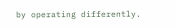by operating differently.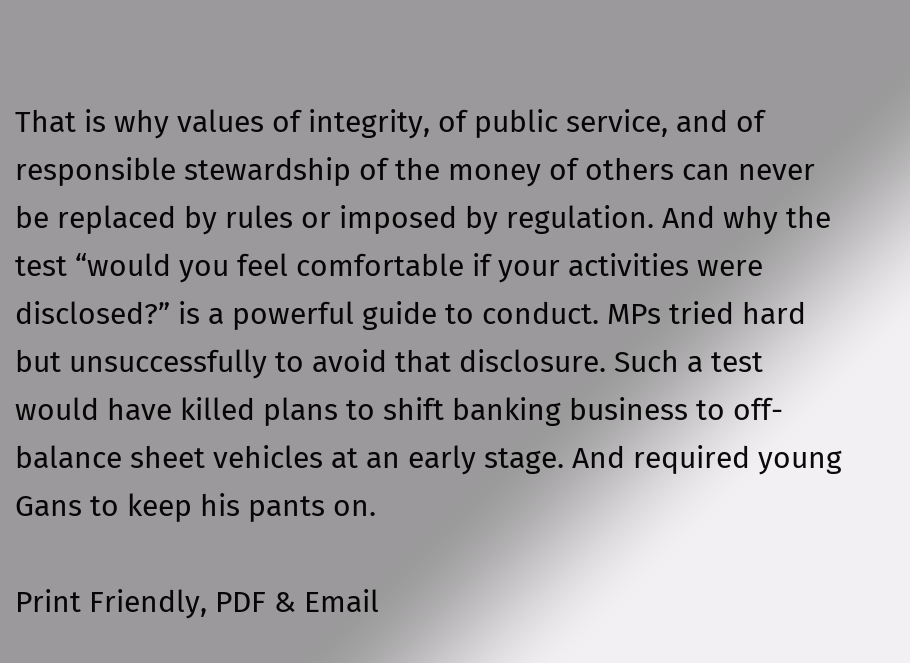That is why values of integrity, of public service, and of responsible stewardship of the money of others can never be replaced by rules or imposed by regulation. And why the test “would you feel comfortable if your activities were disclosed?” is a powerful guide to conduct. MPs tried hard but unsuccessfully to avoid that disclosure. Such a test would have killed plans to shift banking business to off-balance sheet vehicles at an early stage. And required young Gans to keep his pants on.

Print Friendly, PDF & Email